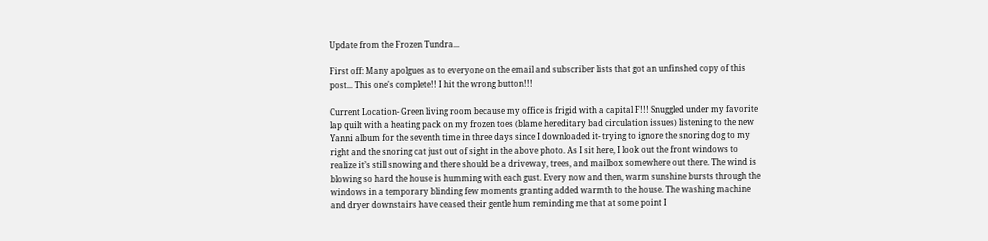Update from the Frozen Tundra...

First off: Many apolgues as to everyone on the email and subscriber lists that got an unfinshed copy of this post... This one's complete!! I hit the wrong button!!!

Current Location- Green living room because my office is frigid with a capital F!!! Snuggled under my favorite lap quilt with a heating pack on my frozen toes (blame hereditary bad circulation issues) listening to the new Yanni album for the seventh time in three days since I downloaded it- trying to ignore the snoring dog to my right and the snoring cat just out of sight in the above photo. As I sit here, I look out the front windows to realize it’s still snowing and there should be a driveway, trees, and mailbox somewhere out there. The wind is blowing so hard the house is humming with each gust. Every now and then, warm sunshine bursts through the windows in a temporary blinding few moments granting added warmth to the house. The washing machine and dryer downstairs have ceased their gentle hum reminding me that at some point I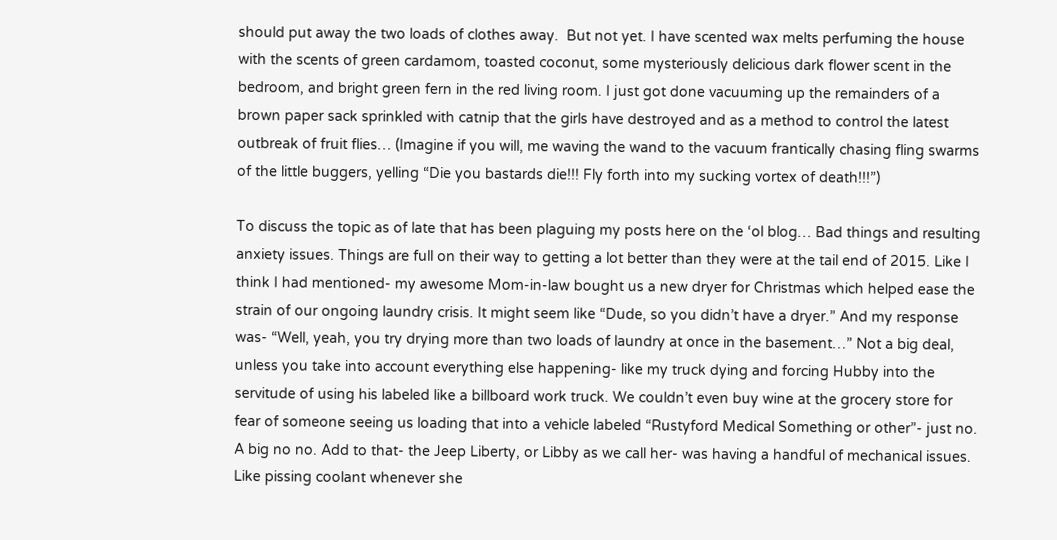should put away the two loads of clothes away.  But not yet. I have scented wax melts perfuming the house with the scents of green cardamom, toasted coconut, some mysteriously delicious dark flower scent in the bedroom, and bright green fern in the red living room. I just got done vacuuming up the remainders of a brown paper sack sprinkled with catnip that the girls have destroyed and as a method to control the latest outbreak of fruit flies… (Imagine if you will, me waving the wand to the vacuum frantically chasing fling swarms of the little buggers, yelling “Die you bastards die!!! Fly forth into my sucking vortex of death!!!”)

To discuss the topic as of late that has been plaguing my posts here on the ‘ol blog… Bad things and resulting anxiety issues. Things are full on their way to getting a lot better than they were at the tail end of 2015. Like I think I had mentioned- my awesome Mom-in-law bought us a new dryer for Christmas which helped ease the strain of our ongoing laundry crisis. It might seem like “Dude, so you didn’t have a dryer.” And my response was- “Well, yeah, you try drying more than two loads of laundry at once in the basement…” Not a big deal, unless you take into account everything else happening- like my truck dying and forcing Hubby into the servitude of using his labeled like a billboard work truck. We couldn’t even buy wine at the grocery store for fear of someone seeing us loading that into a vehicle labeled “Rustyford Medical Something or other”- just no. A big no no. Add to that- the Jeep Liberty, or Libby as we call her- was having a handful of mechanical issues. Like pissing coolant whenever she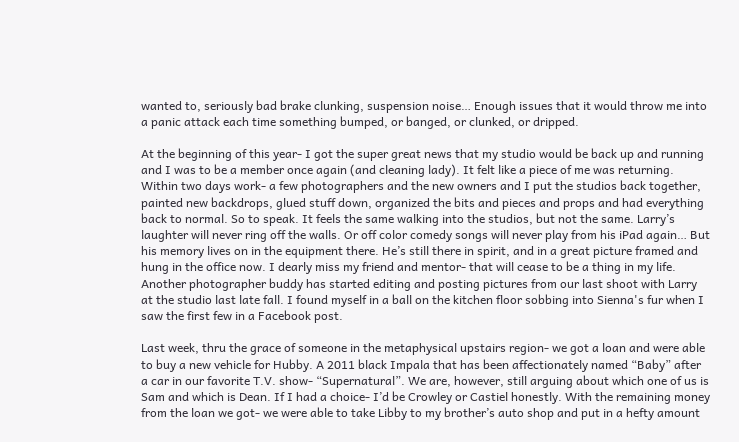wanted to, seriously bad brake clunking, suspension noise… Enough issues that it would throw me into a panic attack each time something bumped, or banged, or clunked, or dripped.

At the beginning of this year- I got the super great news that my studio would be back up and running and I was to be a member once again (and cleaning lady). It felt like a piece of me was returning. Within two days work- a few photographers and the new owners and I put the studios back together, painted new backdrops, glued stuff down, organized the bits and pieces and props and had everything back to normal. So to speak. It feels the same walking into the studios, but not the same. Larry’s laughter will never ring off the walls. Or off color comedy songs will never play from his iPad again… But his memory lives on in the equipment there. He’s still there in spirit, and in a great picture framed and hung in the office now. I dearly miss my friend and mentor- that will cease to be a thing in my life. Another photographer buddy has started editing and posting pictures from our last shoot with Larry at the studio last late fall. I found myself in a ball on the kitchen floor sobbing into Sienna's fur when I saw the first few in a Facebook post.

Last week, thru the grace of someone in the metaphysical upstairs region- we got a loan and were able to buy a new vehicle for Hubby. A 2011 black Impala that has been affectionately named “Baby” after a car in our favorite T.V. show- “Supernatural”. We are, however, still arguing about which one of us is Sam and which is Dean. If I had a choice- I’d be Crowley or Castiel honestly. With the remaining money from the loan we got- we were able to take Libby to my brother’s auto shop and put in a hefty amount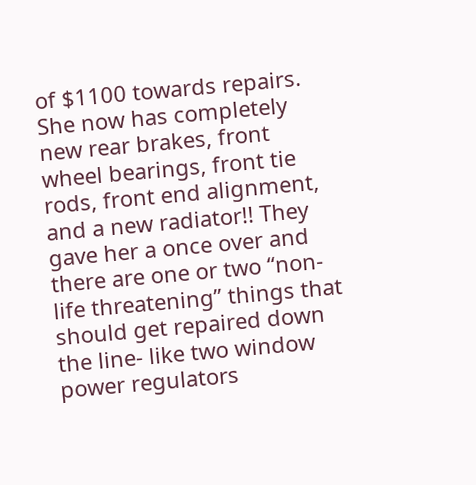of $1100 towards repairs. She now has completely new rear brakes, front wheel bearings, front tie rods, front end alignment, and a new radiator!! They gave her a once over and there are one or two “non-life threatening” things that should get repaired down the line- like two window power regulators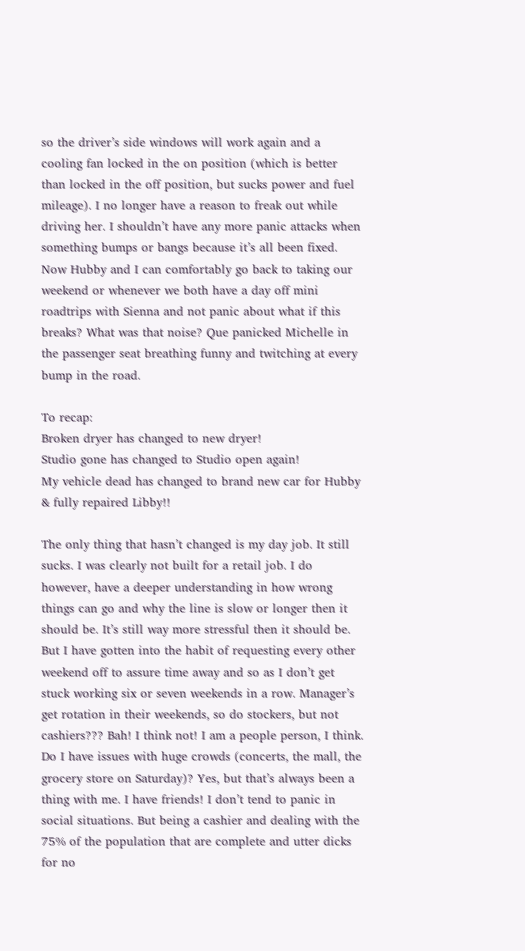so the driver’s side windows will work again and a cooling fan locked in the on position (which is better than locked in the off position, but sucks power and fuel mileage). I no longer have a reason to freak out while driving her. I shouldn’t have any more panic attacks when something bumps or bangs because it’s all been fixed. Now Hubby and I can comfortably go back to taking our weekend or whenever we both have a day off mini roadtrips with Sienna and not panic about what if this breaks? What was that noise? Que panicked Michelle in the passenger seat breathing funny and twitching at every bump in the road.

To recap:
Broken dryer has changed to new dryer!
Studio gone has changed to Studio open again!
My vehicle dead has changed to brand new car for Hubby & fully repaired Libby!!

The only thing that hasn’t changed is my day job. It still sucks. I was clearly not built for a retail job. I do however, have a deeper understanding in how wrong things can go and why the line is slow or longer then it should be. It’s still way more stressful then it should be. But I have gotten into the habit of requesting every other weekend off to assure time away and so as I don’t get stuck working six or seven weekends in a row. Manager’s get rotation in their weekends, so do stockers, but not cashiers??? Bah! I think not! I am a people person, I think. Do I have issues with huge crowds (concerts, the mall, the grocery store on Saturday)? Yes, but that’s always been a thing with me. I have friends! I don’t tend to panic in social situations. But being a cashier and dealing with the 75% of the population that are complete and utter dicks for no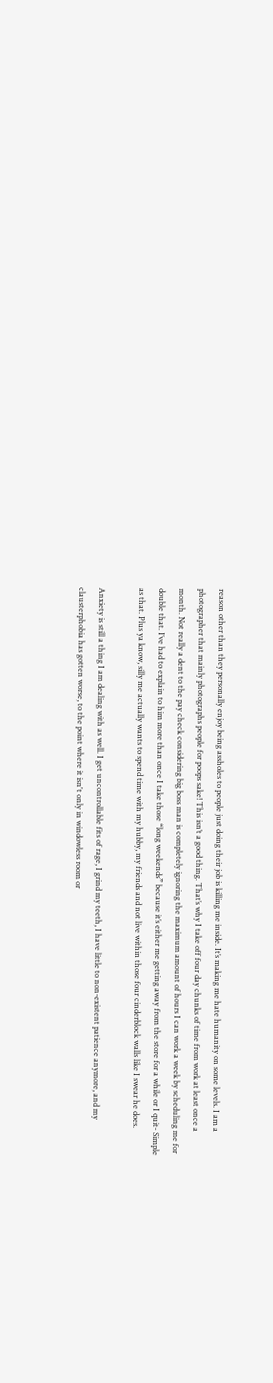reason other than they personally enjoy being assholes to people just doing their job is killing me inside. It’s making me hate humanity on some levels. I am a photographer that mainly photographs people for poops sake! This isn’t a good thing. That’s why I take off four day chunks of time from work at least once a month. Not really a dent to the pay check considering big boss man is completely ignoring the maximum amount of hours I can work a week by scheduling me for double that. I’ve had to explain to him more than once I take those “long weekends” because it’s either me getting away from the store for a while or I quit- Simple as that. Plus ya know, silly me actually wants to spend time with my hubby, my friends and not live within those four cinderblock walls like I swear he does.

Anxiety is still a thing I am dealing with as well. I get uncontrollable fits of rage, I grind my teeth, I have little to non-existent patience anymore, and my clausterphobia has gotten worse, to the point where it isn't only in windowless room or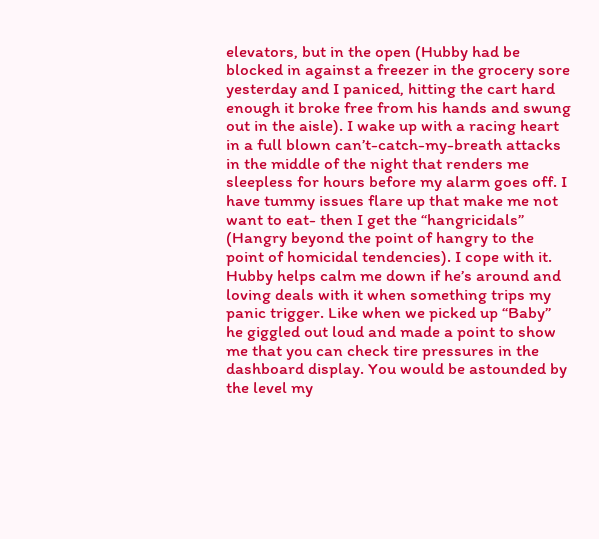elevators, but in the open (Hubby had be blocked in against a freezer in the grocery sore yesterday and I paniced, hitting the cart hard enough it broke free from his hands and swung out in the aisle). I wake up with a racing heart in a full blown can’t-catch-my-breath attacks in the middle of the night that renders me sleepless for hours before my alarm goes off. I have tummy issues flare up that make me not want to eat- then I get the “hangricidals” (Hangry beyond the point of hangry to the point of homicidal tendencies). I cope with it. Hubby helps calm me down if he’s around and loving deals with it when something trips my panic trigger. Like when we picked up “Baby” he giggled out loud and made a point to show me that you can check tire pressures in the dashboard display. You would be astounded by the level my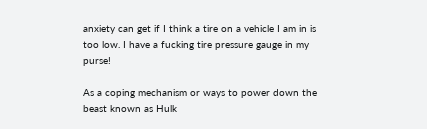anxiety can get if I think a tire on a vehicle I am in is too low. I have a fucking tire pressure gauge in my purse!

As a coping mechanism or ways to power down the beast known as Hulk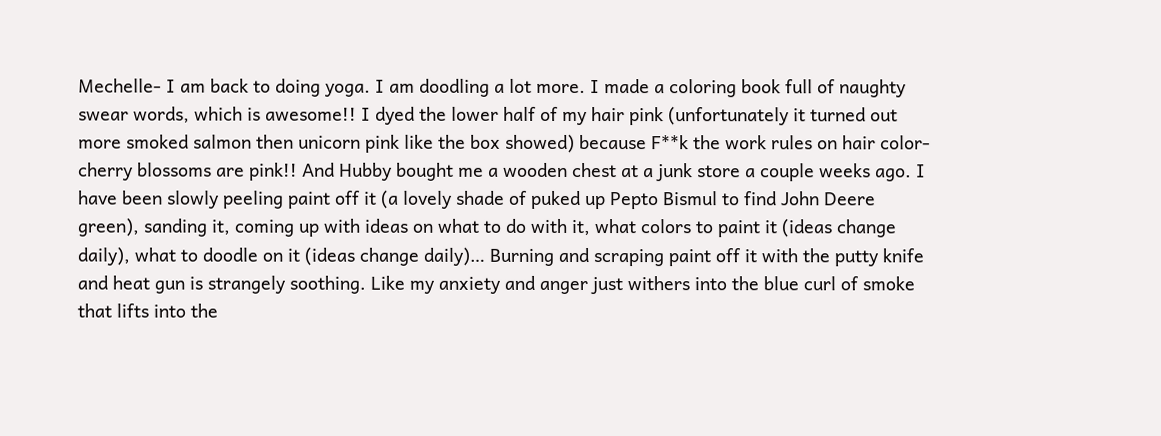Mechelle- I am back to doing yoga. I am doodling a lot more. I made a coloring book full of naughty swear words, which is awesome!! I dyed the lower half of my hair pink (unfortunately it turned out more smoked salmon then unicorn pink like the box showed) because F**k the work rules on hair color- cherry blossoms are pink!! And Hubby bought me a wooden chest at a junk store a couple weeks ago. I have been slowly peeling paint off it (a lovely shade of puked up Pepto Bismul to find John Deere green), sanding it, coming up with ideas on what to do with it, what colors to paint it (ideas change daily), what to doodle on it (ideas change daily)… Burning and scraping paint off it with the putty knife and heat gun is strangely soothing. Like my anxiety and anger just withers into the blue curl of smoke that lifts into the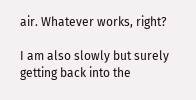air. Whatever works, right?

I am also slowly but surely getting back into the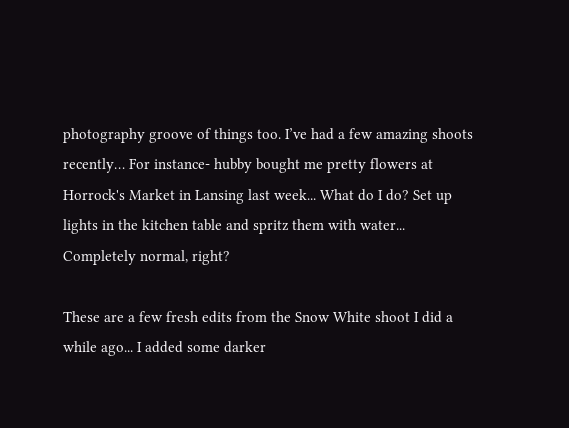photography groove of things too. I’ve had a few amazing shoots recently… For instance- hubby bought me pretty flowers at Horrock's Market in Lansing last week... What do I do? Set up lights in the kitchen table and spritz them with water... Completely normal, right?

These are a few fresh edits from the Snow White shoot I did a while ago... I added some darker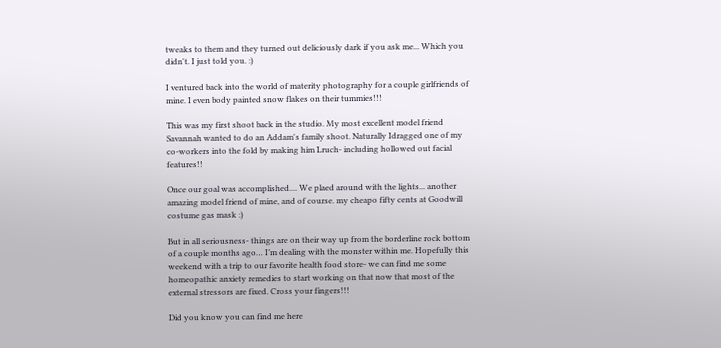tweaks to them and they turned out deliciously dark if you ask me... Which you didn't. I just told you. :)

I ventured back into the world of materity photography for a couple girlfriends of mine. I even body painted snow flakes on their tummies!!!

This was my first shoot back in the studio. My most excellent model friend Savannah wanted to do an Addam's family shoot. Naturally Idragged one of my co-workers into the fold by making him Lruch- including hollowed out facial features!!

Once our goal was accomplished.... We plaed around with the lights... another amazing model friend of mine, and of course. my cheapo fifty cents at Goodwill costume gas mask :)

But in all seriousness- things are on their way up from the borderline rock bottom of a couple months ago… I’m dealing with the monster within me. Hopefully this weekend with a trip to our favorite health food store- we can find me some homeopathic anxiety remedies to start working on that now that most of the external stressors are fixed. Cross your fingers!!!

Did you know you can find me here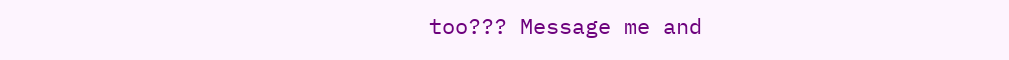too??? Message me and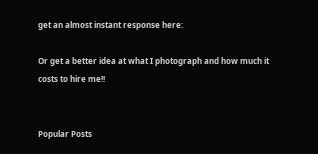get an almost instant response here:

Or get a better idea at what I photograph and how much it costs to hire me!!


Popular Posts